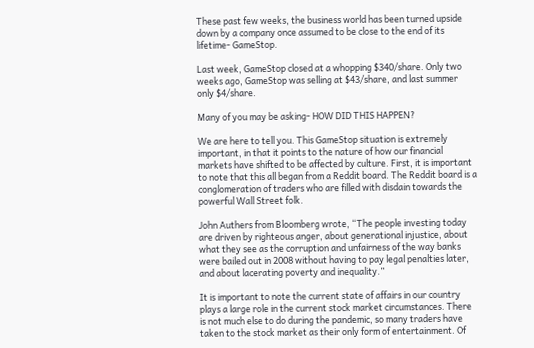These past few weeks, the business world has been turned upside down by a company once assumed to be close to the end of its lifetime- GameStop.

Last week, GameStop closed at a whopping $340/share. Only two weeks ago, GameStop was selling at $43/share, and last summer only $4/share.

Many of you may be asking- HOW DID THIS HAPPEN?

We are here to tell you. This GameStop situation is extremely important, in that it points to the nature of how our financial markets have shifted to be affected by culture. First, it is important to note that this all began from a Reddit board. The Reddit board is a conglomeration of traders who are filled with disdain towards the powerful Wall Street folk.

John Authers from Bloomberg wrote, “The people investing today are driven by righteous anger, about generational injustice, about what they see as the corruption and unfairness of the way banks were bailed out in 2008 without having to pay legal penalties later, and about lacerating poverty and inequality.”

It is important to note the current state of affairs in our country plays a large role in the current stock market circumstances. There is not much else to do during the pandemic, so many traders have taken to the stock market as their only form of entertainment. Of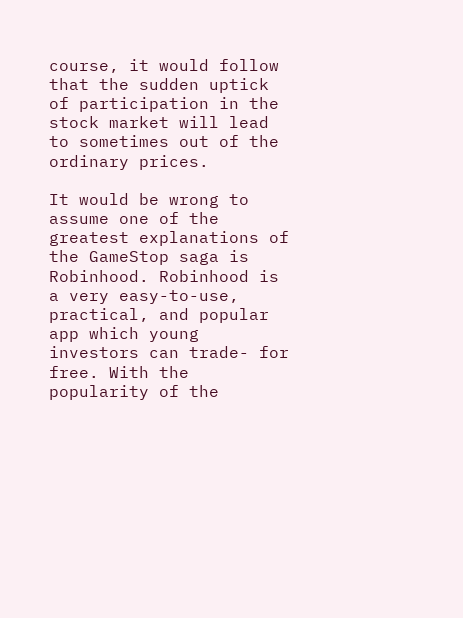course, it would follow that the sudden uptick of participation in the stock market will lead to sometimes out of the ordinary prices.

It would be wrong to assume one of the greatest explanations of the GameStop saga is Robinhood. Robinhood is a very easy-to-use, practical, and popular app which young investors can trade- for free. With the popularity of the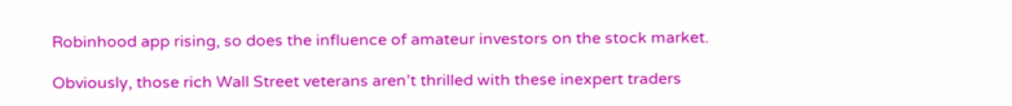Robinhood app rising, so does the influence of amateur investors on the stock market.

Obviously, those rich Wall Street veterans aren’t thrilled with these inexpert traders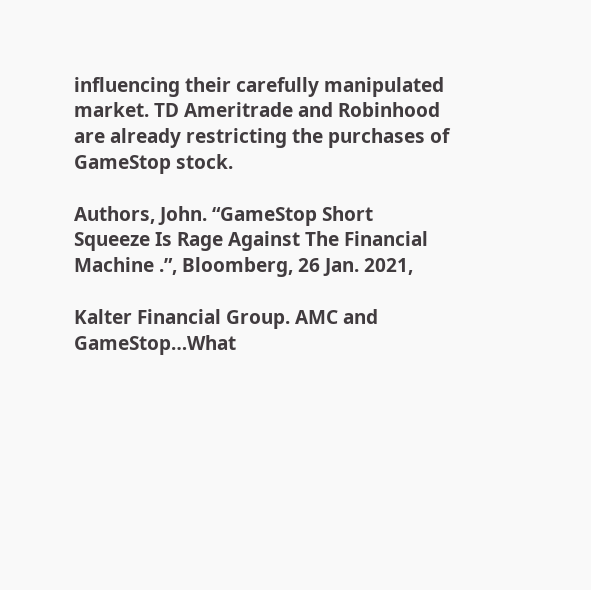influencing their carefully manipulated market. TD Ameritrade and Robinhood are already restricting the purchases of GameStop stock.

Authors, John. “GameStop Short Squeeze Is Rage Against The Financial Machine .”, Bloomberg, 26 Jan. 2021,

Kalter Financial Group. AMC and GameStop…What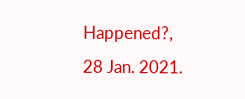Happened?, 28 Jan. 2021.